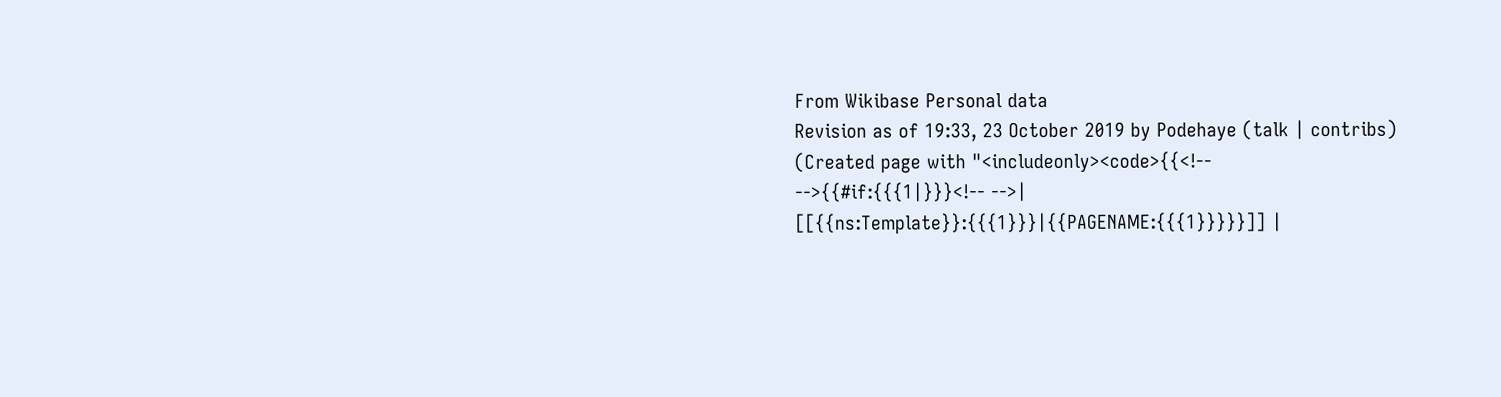From Wikibase Personal data
Revision as of 19:33, 23 October 2019 by Podehaye (talk | contribs) (Created page with "<includeonly><code>{{<!-- -->{{#if:{{{1|}}}<!-- -->| [[{{ns:Template}}:{{{1}}}|{{PAGENAME:{{{1}}}}}]] |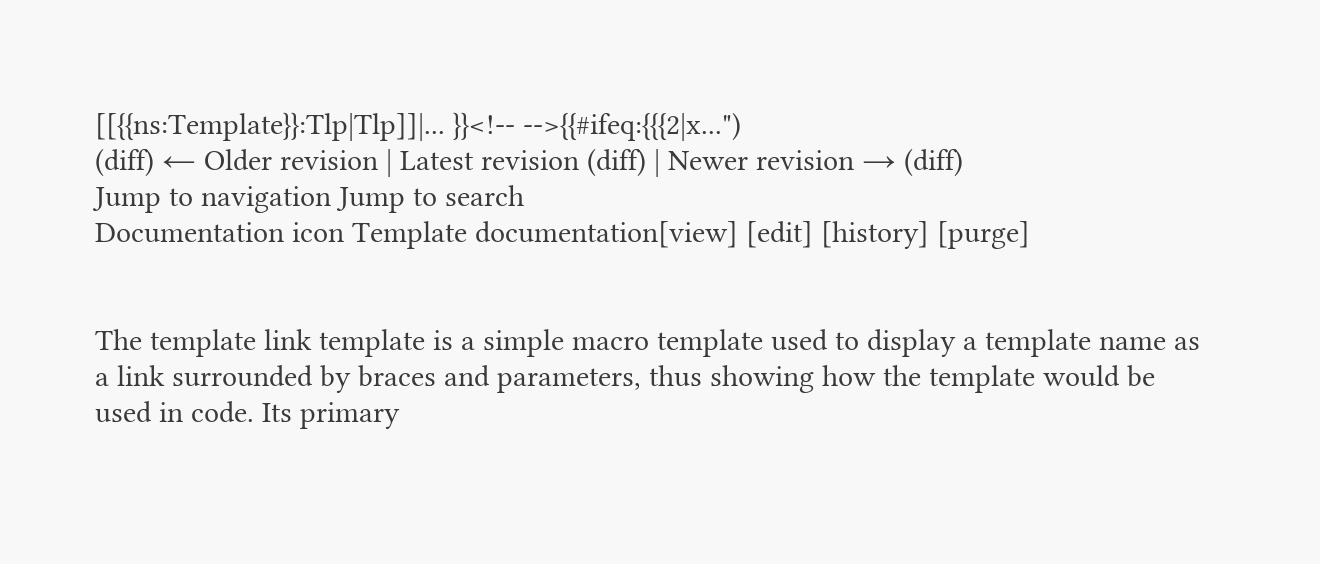[[{{ns:Template}}:Tlp|Tlp]]|... }}<!-- -->{{#ifeq:{{{2|x...")
(diff) ← Older revision | Latest revision (diff) | Newer revision → (diff)
Jump to navigation Jump to search
Documentation icon Template documentation[view] [edit] [history] [purge]


The template link template is a simple macro template used to display a template name as a link surrounded by braces and parameters, thus showing how the template would be used in code. Its primary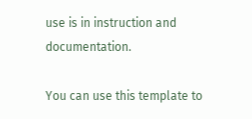use is in instruction and documentation.

You can use this template to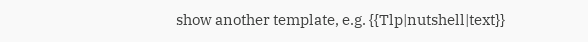show another template, e.g. {{Tlp|nutshell|text}}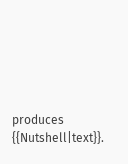produces {{Nutshell|text}}.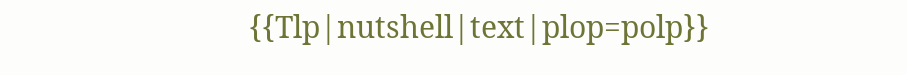{{Tlp|nutshell|text|plop=polp}}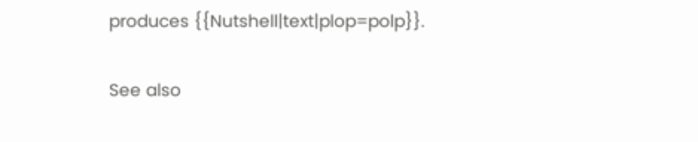produces {{Nutshell|text|plop=polp}}.

See also